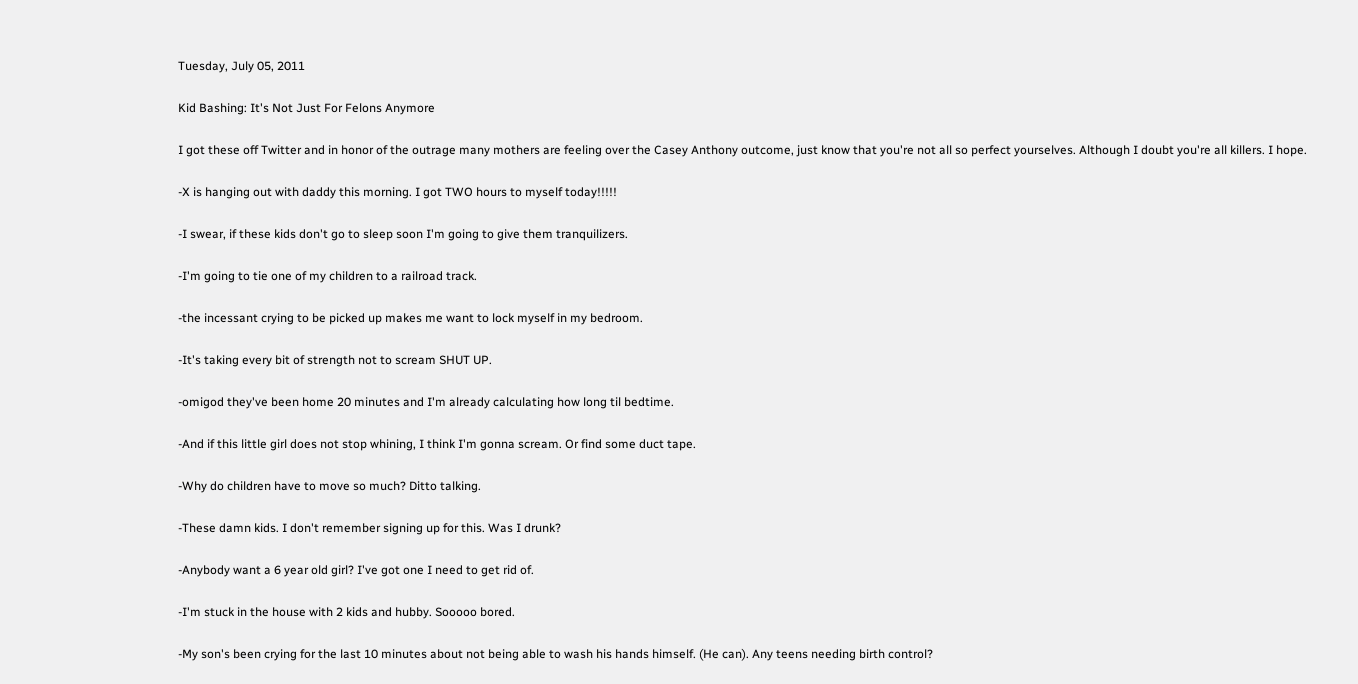Tuesday, July 05, 2011

Kid Bashing: It's Not Just For Felons Anymore

I got these off Twitter and in honor of the outrage many mothers are feeling over the Casey Anthony outcome, just know that you're not all so perfect yourselves. Although I doubt you're all killers. I hope.

-X is hanging out with daddy this morning. I got TWO hours to myself today!!!!!

-I swear, if these kids don't go to sleep soon I'm going to give them tranquilizers.

-I'm going to tie one of my children to a railroad track.

-the incessant crying to be picked up makes me want to lock myself in my bedroom.

-It's taking every bit of strength not to scream SHUT UP.

-omigod they've been home 20 minutes and I'm already calculating how long til bedtime.

-And if this little girl does not stop whining, I think I'm gonna scream. Or find some duct tape.

-Why do children have to move so much? Ditto talking.

-These damn kids. I don't remember signing up for this. Was I drunk?

-Anybody want a 6 year old girl? I've got one I need to get rid of.

-I'm stuck in the house with 2 kids and hubby. Sooooo bored.

-My son's been crying for the last 10 minutes about not being able to wash his hands himself. (He can). Any teens needing birth control?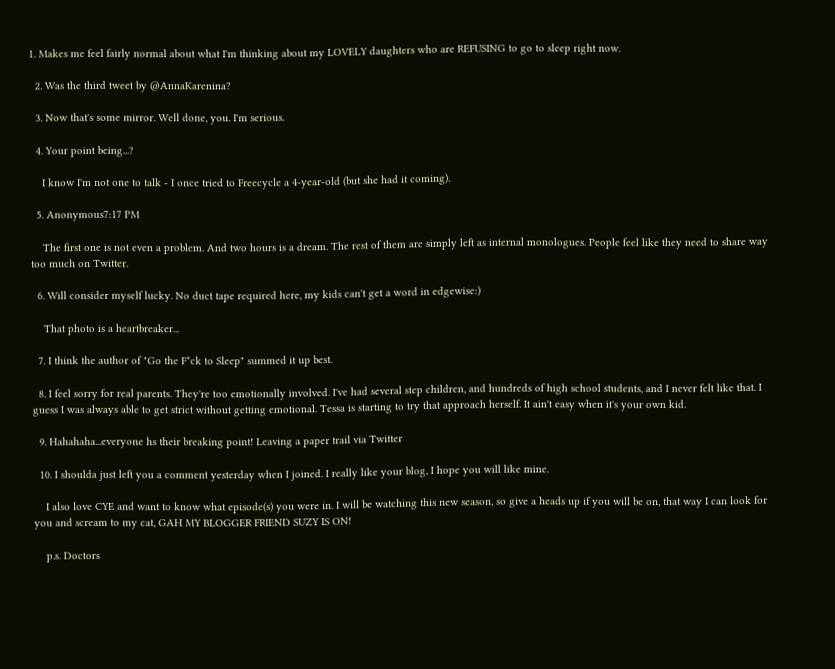1. Makes me feel fairly normal about what I'm thinking about my LOVELY daughters who are REFUSING to go to sleep right now.

  2. Was the third tweet by @AnnaKarenina?

  3. Now that's some mirror. Well done, you. I'm serious.

  4. Your point being...?

    I know I'm not one to talk - I once tried to Freecycle a 4-year-old (but she had it coming).

  5. Anonymous7:17 PM

    The first one is not even a problem. And two hours is a dream. The rest of them are simply left as internal monologues. People feel like they need to share way too much on Twitter.

  6. Will consider myself lucky. No duct tape required here, my kids can't get a word in edgewise:)

    That photo is a heartbreaker...

  7. I think the author of "Go the F*ck to Sleep" summed it up best.

  8. I feel sorry for real parents. They're too emotionally involved. I've had several step children, and hundreds of high school students, and I never felt like that. I guess I was always able to get strict without getting emotional. Tessa is starting to try that approach herself. It ain't easy when it's your own kid.

  9. Hahahaha...everyone hs their breaking point! Leaving a paper trail via Twitter

  10. I shoulda just left you a comment yesterday when I joined. I really like your blog, I hope you will like mine.

    I also love CYE and want to know what episode(s) you were in. I will be watching this new season, so give a heads up if you will be on, that way I can look for you and scream to my cat, GAH MY BLOGGER FRIEND SUZY IS ON!

    p.s. Doctors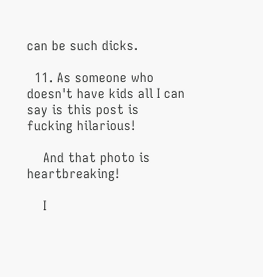can be such dicks.

  11. As someone who doesn't have kids all I can say is this post is fucking hilarious!

    And that photo is heartbreaking!

    I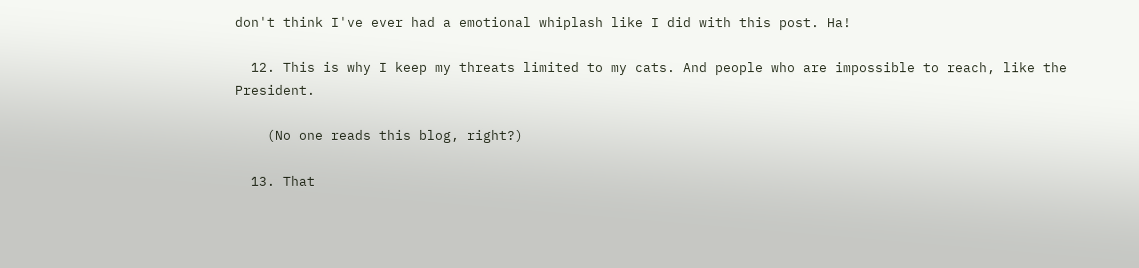don't think I've ever had a emotional whiplash like I did with this post. Ha!

  12. This is why I keep my threats limited to my cats. And people who are impossible to reach, like the President.

    (No one reads this blog, right?)

  13. That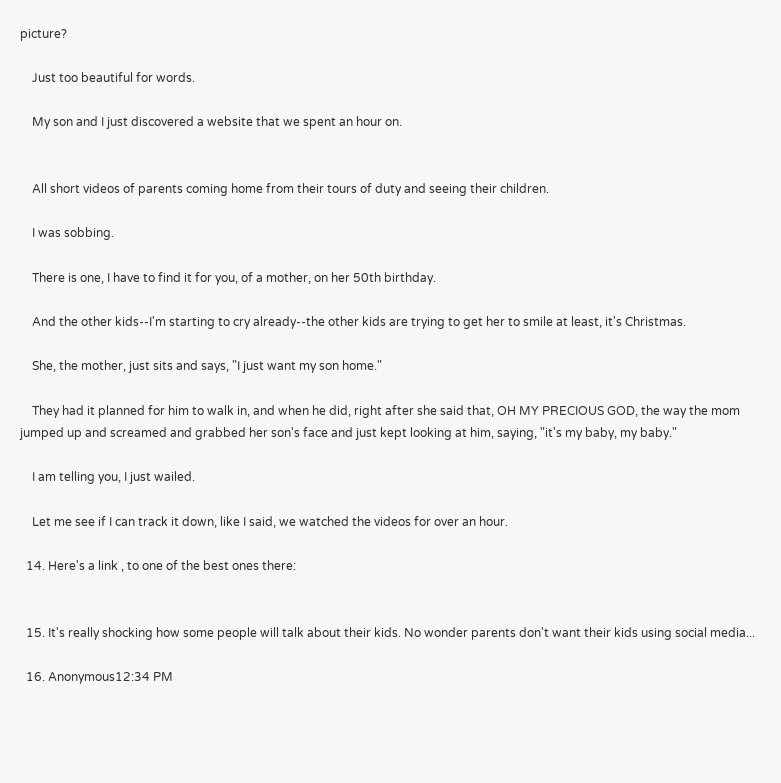picture?

    Just too beautiful for words.

    My son and I just discovered a website that we spent an hour on.


    All short videos of parents coming home from their tours of duty and seeing their children.

    I was sobbing.

    There is one, I have to find it for you, of a mother, on her 50th birthday.

    And the other kids--I'm starting to cry already--the other kids are trying to get her to smile at least, it's Christmas.

    She, the mother, just sits and says, "I just want my son home."

    They had it planned for him to walk in, and when he did, right after she said that, OH MY PRECIOUS GOD, the way the mom jumped up and screamed and grabbed her son's face and just kept looking at him, saying, "it's my baby, my baby."

    I am telling you, I just wailed.

    Let me see if I can track it down, like I said, we watched the videos for over an hour.

  14. Here's a link , to one of the best ones there:


  15. It's really shocking how some people will talk about their kids. No wonder parents don't want their kids using social media...

  16. Anonymous12:34 PM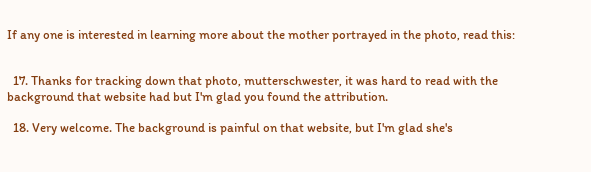If any one is interested in learning more about the mother portrayed in the photo, read this:


  17. Thanks for tracking down that photo, mutterschwester, it was hard to read with the background that website had but I'm glad you found the attribution.

  18. Very welcome. The background is painful on that website, but I'm glad she's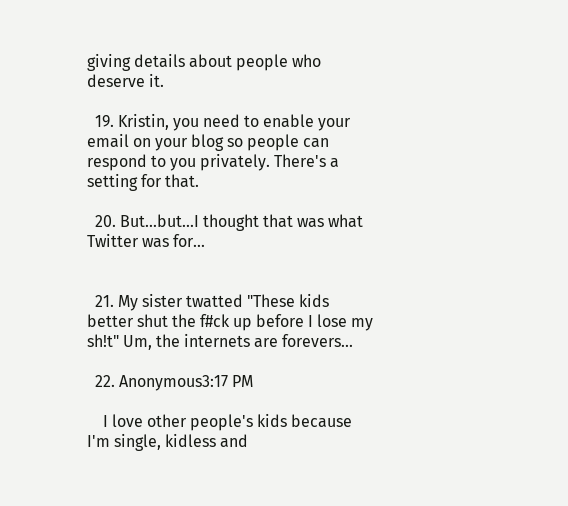giving details about people who deserve it.

  19. Kristin, you need to enable your email on your blog so people can respond to you privately. There's a setting for that.

  20. But...but...I thought that was what Twitter was for...


  21. My sister twatted "These kids better shut the f#ck up before I lose my sh!t" Um, the internets are forevers...

  22. Anonymous3:17 PM

    I love other people's kids because I'm single, kidless and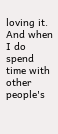loving it. And when I do spend time with other people's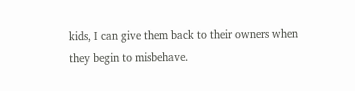kids, I can give them back to their owners when they begin to misbehave.